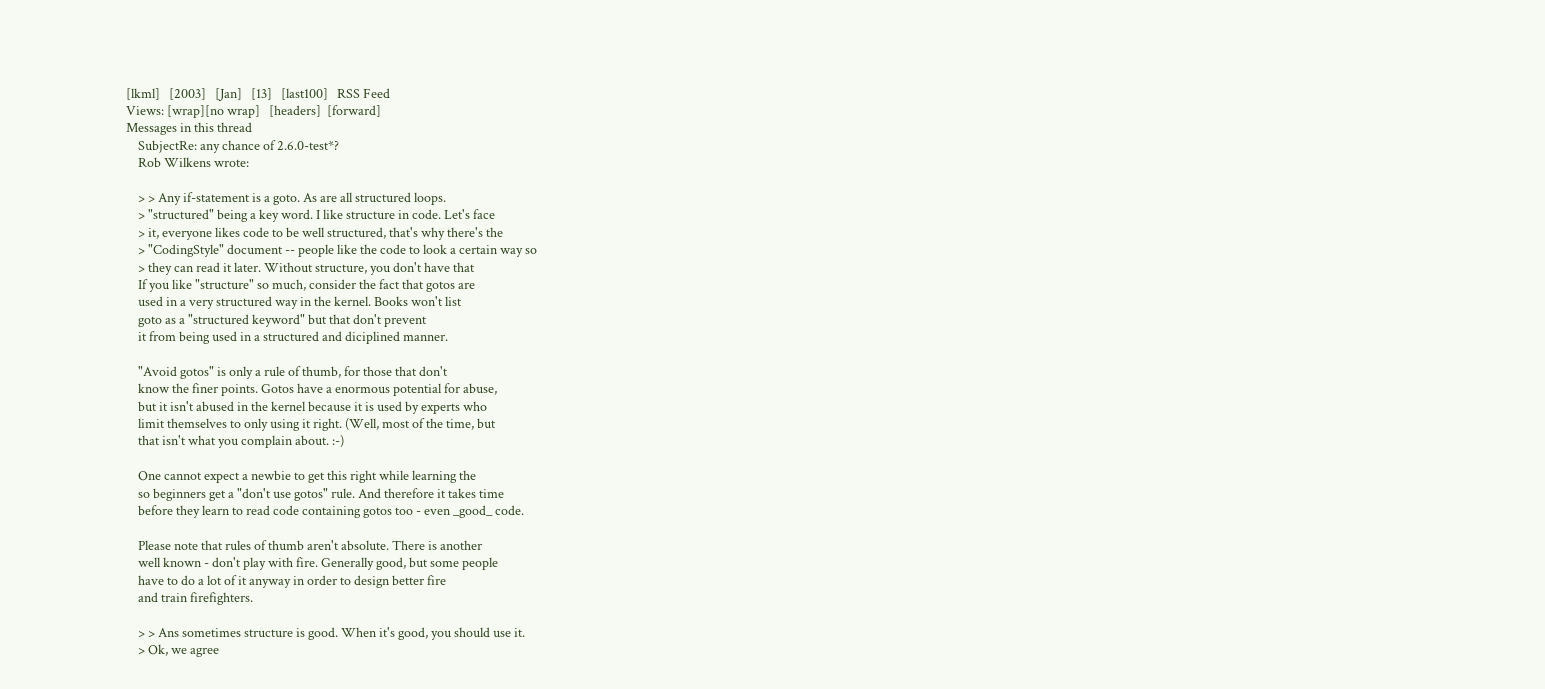[lkml]   [2003]   [Jan]   [13]   [last100]   RSS Feed
Views: [wrap][no wrap]   [headers]  [forward]
Messages in this thread
    SubjectRe: any chance of 2.6.0-test*?
    Rob Wilkens wrote:

    > > Any if-statement is a goto. As are all structured loops.
    > "structured" being a key word. I like structure in code. Let's face
    > it, everyone likes code to be well structured, that's why there's the
    > "CodingStyle" document -- people like the code to look a certain way so
    > they can read it later. Without structure, you don't have that
    If you like "structure" so much, consider the fact that gotos are
    used in a very structured way in the kernel. Books won't list
    goto as a "structured keyword" but that don't prevent
    it from being used in a structured and diciplined manner.

    "Avoid gotos" is only a rule of thumb, for those that don't
    know the finer points. Gotos have a enormous potential for abuse,
    but it isn't abused in the kernel because it is used by experts who
    limit themselves to only using it right. (Well, most of the time, but
    that isn't what you complain about. :-)

    One cannot expect a newbie to get this right while learning the
    so beginners get a "don't use gotos" rule. And therefore it takes time
    before they learn to read code containing gotos too - even _good_ code.

    Please note that rules of thumb aren't absolute. There is another
    well known - don't play with fire. Generally good, but some people
    have to do a lot of it anyway in order to design better fire
    and train firefighters.

    > > Ans sometimes structure is good. When it's good, you should use it.
    > Ok, we agree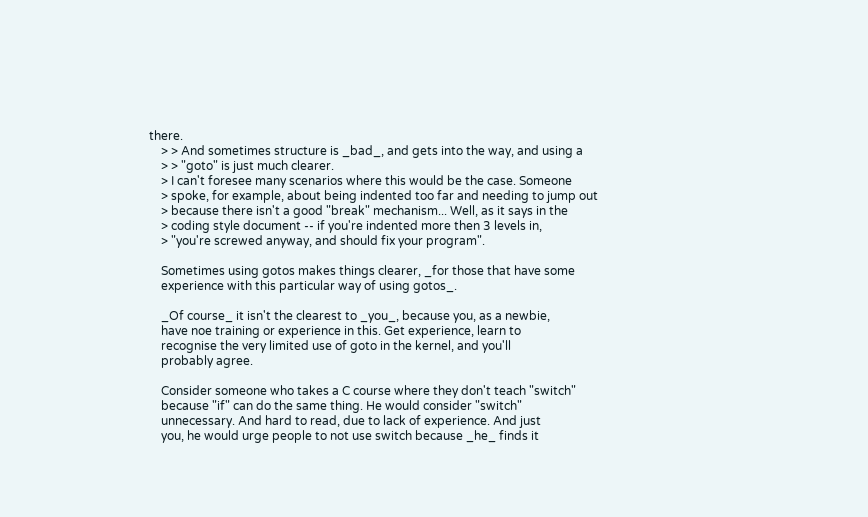there.
    > > And sometimes structure is _bad_, and gets into the way, and using a
    > > "goto" is just much clearer.
    > I can't foresee many scenarios where this would be the case. Someone
    > spoke, for example, about being indented too far and needing to jump out
    > because there isn't a good "break" mechanism... Well, as it says in the
    > coding style document -- if you're indented more then 3 levels in,
    > "you're screwed anyway, and should fix your program".

    Sometimes using gotos makes things clearer, _for those that have some
    experience with this particular way of using gotos_.

    _Of course_ it isn't the clearest to _you_, because you, as a newbie,
    have noe training or experience in this. Get experience, learn to
    recognise the very limited use of goto in the kernel, and you'll
    probably agree.

    Consider someone who takes a C course where they don't teach "switch"
    because "if" can do the same thing. He would consider "switch"
    unnecessary. And hard to read, due to lack of experience. And just
    you, he would urge people to not use switch because _he_ finds it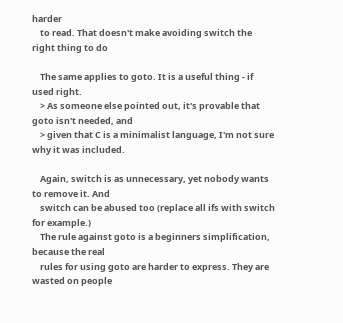harder
    to read. That doesn't make avoiding switch the right thing to do

    The same applies to goto. It is a useful thing - if used right.
    > As someone else pointed out, it's provable that goto isn't needed, and
    > given that C is a minimalist language, I'm not sure why it was included.

    Again, switch is as unnecessary, yet nobody wants to remove it. And
    switch can be abused too (replace all ifs with switch for example.)
    The rule against goto is a beginners simplification, because the real
    rules for using goto are harder to express. They are wasted on people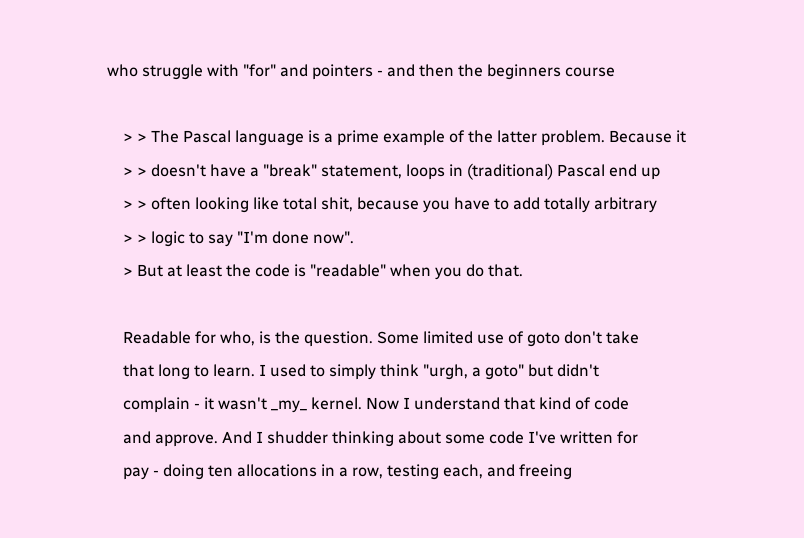who struggle with "for" and pointers - and then the beginners course

    > > The Pascal language is a prime example of the latter problem. Because it
    > > doesn't have a "break" statement, loops in (traditional) Pascal end up
    > > often looking like total shit, because you have to add totally arbitrary
    > > logic to say "I'm done now".
    > But at least the code is "readable" when you do that.

    Readable for who, is the question. Some limited use of goto don't take
    that long to learn. I used to simply think "urgh, a goto" but didn't
    complain - it wasn't _my_ kernel. Now I understand that kind of code
    and approve. And I shudder thinking about some code I've written for
    pay - doing ten allocations in a row, testing each, and freeing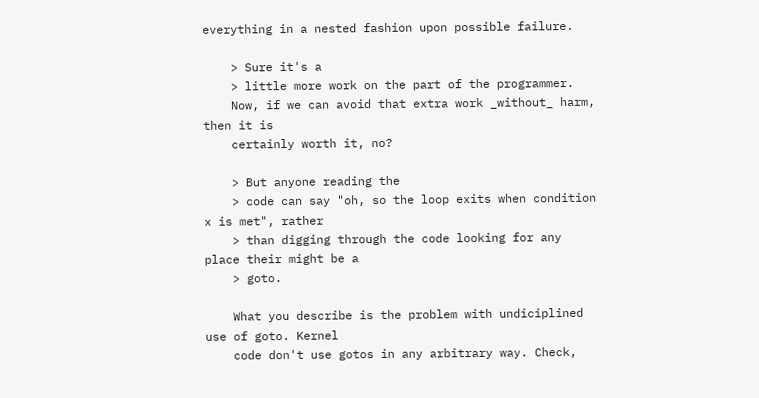everything in a nested fashion upon possible failure.

    > Sure it's a
    > little more work on the part of the programmer.
    Now, if we can avoid that extra work _without_ harm, then it is
    certainly worth it, no?

    > But anyone reading the
    > code can say "oh, so the loop exits when condition x is met", rather
    > than digging through the code looking for any place their might be a
    > goto.

    What you describe is the problem with undiciplined use of goto. Kernel
    code don't use gotos in any arbitrary way. Check,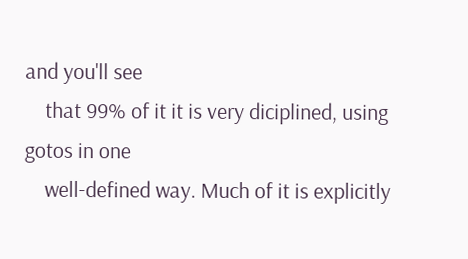and you'll see
    that 99% of it it is very diciplined, using gotos in one
    well-defined way. Much of it is explicitly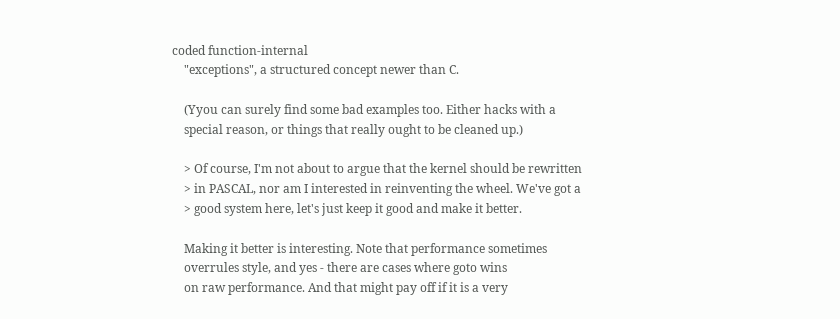coded function-internal
    "exceptions", a structured concept newer than C.

    (Yyou can surely find some bad examples too. Either hacks with a
    special reason, or things that really ought to be cleaned up.)

    > Of course, I'm not about to argue that the kernel should be rewritten
    > in PASCAL, nor am I interested in reinventing the wheel. We've got a
    > good system here, let's just keep it good and make it better.

    Making it better is interesting. Note that performance sometimes
    overrules style, and yes - there are cases where goto wins
    on raw performance. And that might pay off if it is a very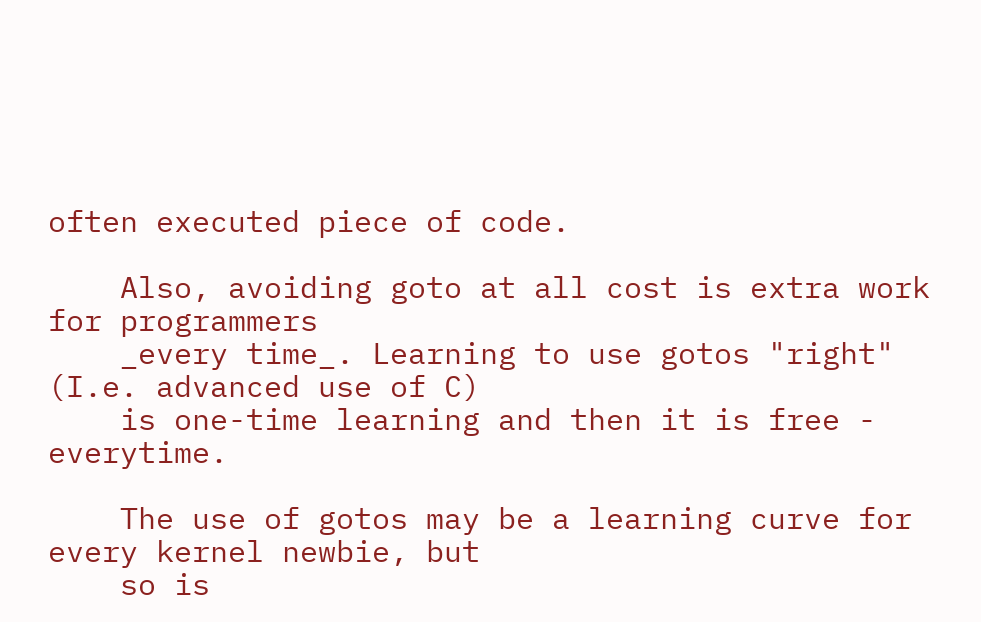often executed piece of code.

    Also, avoiding goto at all cost is extra work for programmers
    _every time_. Learning to use gotos "right" (I.e. advanced use of C)
    is one-time learning and then it is free - everytime.

    The use of gotos may be a learning curve for every kernel newbie, but
    so is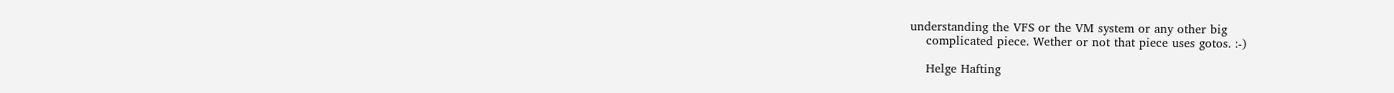understanding the VFS or the VM system or any other big
    complicated piece. Wether or not that piece uses gotos. :-)

    Helge Hafting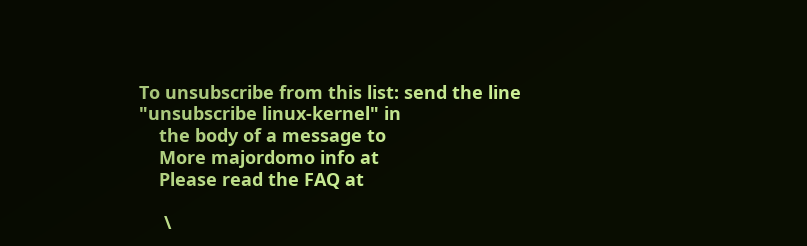To unsubscribe from this list: send the line "unsubscribe linux-kernel" in
    the body of a message to
    More majordomo info at
    Please read the FAQ at

     \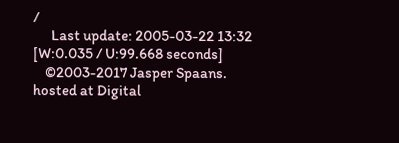/
      Last update: 2005-03-22 13:32    [W:0.035 / U:99.668 seconds]
    ©2003-2017 Jasper Spaans. hosted at Digital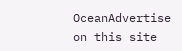OceanAdvertise on this site